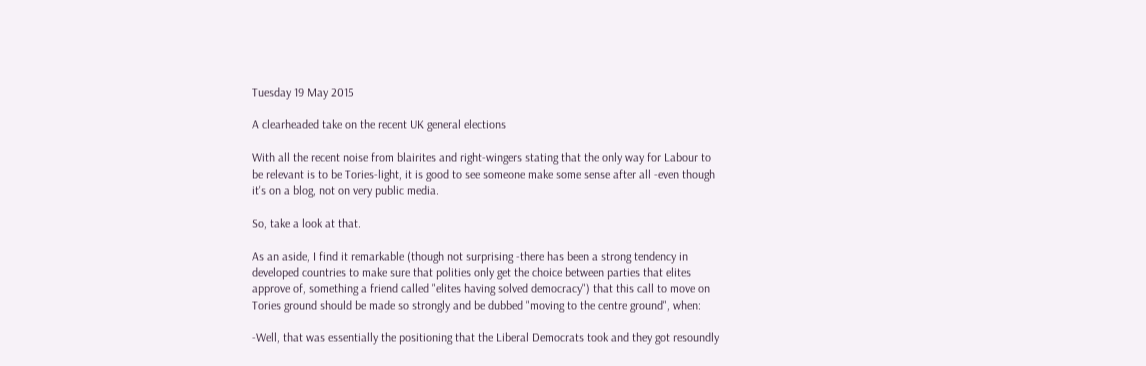Tuesday 19 May 2015

A clearheaded take on the recent UK general elections

With all the recent noise from blairites and right-wingers stating that the only way for Labour to be relevant is to be Tories-light, it is good to see someone make some sense after all -even though it's on a blog, not on very public media.

So, take a look at that.

As an aside, I find it remarkable (though not surprising -there has been a strong tendency in developed countries to make sure that polities only get the choice between parties that elites approve of, something a friend called "elites having solved democracy") that this call to move on Tories ground should be made so strongly and be dubbed "moving to the centre ground", when:

-Well, that was essentially the positioning that the Liberal Democrats took and they got resoundly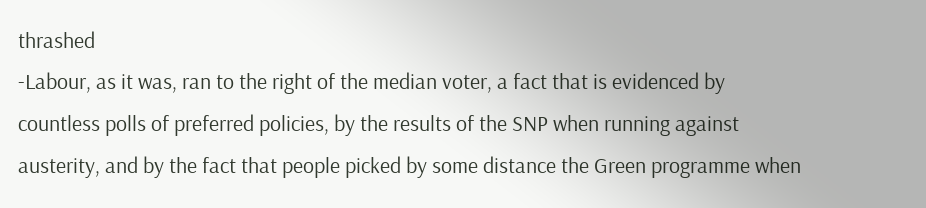thrashed
-Labour, as it was, ran to the right of the median voter, a fact that is evidenced by countless polls of preferred policies, by the results of the SNP when running against austerity, and by the fact that people picked by some distance the Green programme when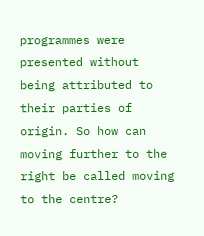programmes were presented without being attributed to their parties of origin. So how can moving further to the right be called moving to the centre?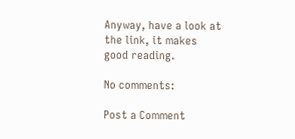Anyway, have a look at the link, it makes good reading.

No comments:

Post a Comment